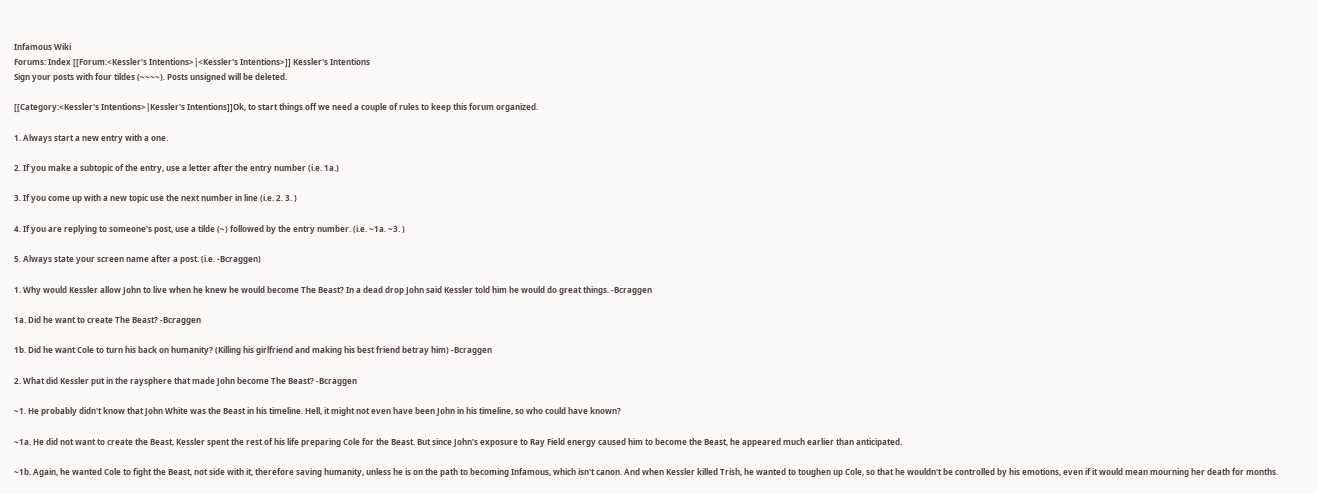Infamous Wiki
Forums: Index [[Forum:<Kessler's Intentions>|<Kessler's Intentions>]] Kessler's Intentions
Sign your posts with four tildes (~~~~). Posts unsigned will be deleted.

[[Category:<Kessler's Intentions>|Kessler's Intentions]]Ok, to start things off we need a couple of rules to keep this forum organized.

1. Always start a new entry with a one.

2. If you make a subtopic of the entry, use a letter after the entry number (i.e. 1a.)

3. If you come up with a new topic use the next number in line (i.e. 2. 3. )

4. If you are replying to someone's post, use a tilde (~) followed by the entry number. (i.e. ~1a. ~3. )

5. Always state your screen name after a post. (i.e. -Bcraggen)

1. Why would Kessler allow John to live when he knew he would become The Beast? In a dead drop John said Kessler told him he would do great things. -Bcraggen

1a. Did he want to create The Beast? -Bcraggen

1b. Did he want Cole to turn his back on humanity? (Killing his girlfriend and making his best friend betray him) -Bcraggen

2. What did Kessler put in the raysphere that made John become The Beast? -Bcraggen

~1. He probably didn't know that John White was the Beast in his timeline. Hell, it might not even have been John in his timeline, so who could have known?

~1a. He did not want to create the Beast, Kessler spent the rest of his life preparing Cole for the Beast. But since John's exposure to Ray Field energy caused him to become the Beast, he appeared much earlier than anticipated.

~1b. Again, he wanted Cole to fight the Beast, not side with it, therefore saving humanity, unless he is on the path to becoming Infamous, which isn't canon. And when Kessler killed Trish, he wanted to toughen up Cole, so that he wouldn't be controlled by his emotions, even if it would mean mourning her death for months.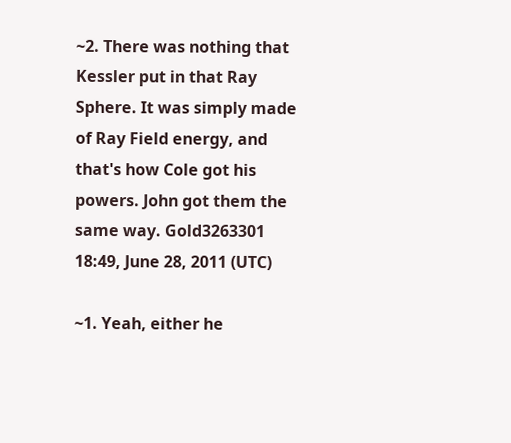~2. There was nothing that Kessler put in that Ray Sphere. It was simply made of Ray Field energy, and that's how Cole got his powers. John got them the same way. Gold3263301 18:49, June 28, 2011 (UTC)

~1. Yeah, either he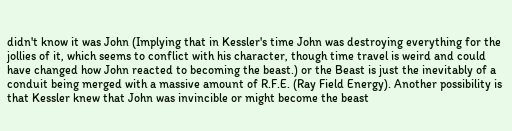didn't know it was John (Implying that in Kessler's time John was destroying everything for the jollies of it, which seems to conflict with his character, though time travel is weird and could have changed how John reacted to becoming the beast.) or the Beast is just the inevitably of a conduit being merged with a massive amount of R.F.E. (Ray Field Energy). Another possibility is that Kessler knew that John was invincible or might become the beast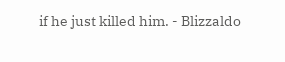if he just killed him. - Blizzaldo